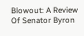Blowout: A Review Of Senator Byron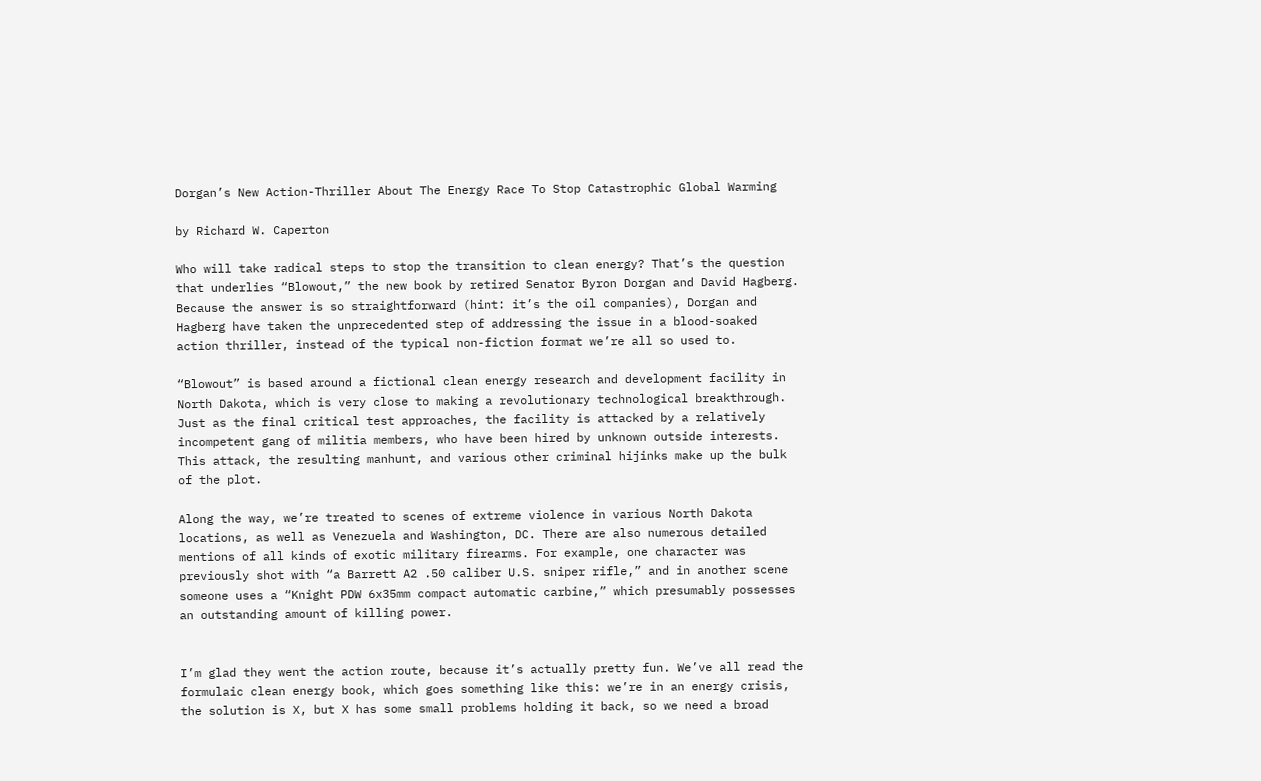Dorgan’s New Action-Thriller About The Energy Race To Stop Catastrophic Global Warming

by Richard W. Caperton

Who will take radical steps to stop the transition to clean energy? That’s the question that underlies “Blowout,” the new book by retired Senator Byron Dorgan and David Hagberg. Because the answer is so straightforward (hint: it’s the oil companies), Dorgan and Hagberg have taken the unprecedented step of addressing the issue in a blood-soaked action thriller, instead of the typical non-fiction format we’re all so used to.

“Blowout” is based around a fictional clean energy research and development facility in North Dakota, which is very close to making a revolutionary technological breakthrough. Just as the final critical test approaches, the facility is attacked by a relatively incompetent gang of militia members, who have been hired by unknown outside interests. This attack, the resulting manhunt, and various other criminal hijinks make up the bulk of the plot.

Along the way, we’re treated to scenes of extreme violence in various North Dakota locations, as well as Venezuela and Washington, DC. There are also numerous detailed mentions of all kinds of exotic military firearms. For example, one character was previously shot with “a Barrett A2 .50 caliber U.S. sniper rifle,” and in another scene someone uses a “Knight PDW 6x35mm compact automatic carbine,” which presumably possesses an outstanding amount of killing power.


I’m glad they went the action route, because it’s actually pretty fun. We’ve all read the formulaic clean energy book, which goes something like this: we’re in an energy crisis, the solution is X, but X has some small problems holding it back, so we need a broad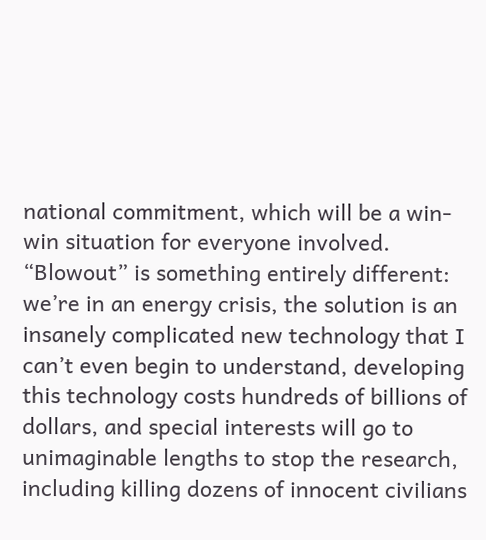national commitment, which will be a win-win situation for everyone involved. “Blowout” is something entirely different: we’re in an energy crisis, the solution is an insanely complicated new technology that I can’t even begin to understand, developing this technology costs hundreds of billions of dollars, and special interests will go to unimaginable lengths to stop the research, including killing dozens of innocent civilians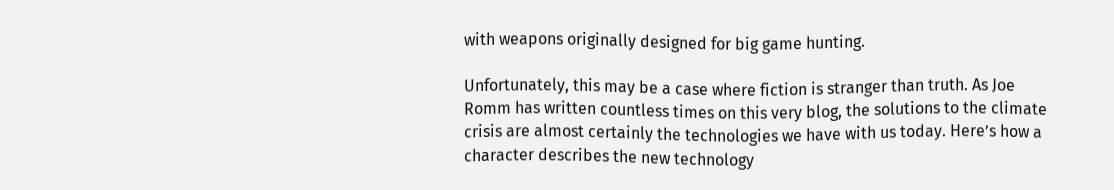with weapons originally designed for big game hunting.

Unfortunately, this may be a case where fiction is stranger than truth. As Joe Romm has written countless times on this very blog, the solutions to the climate crisis are almost certainly the technologies we have with us today. Here’s how a character describes the new technology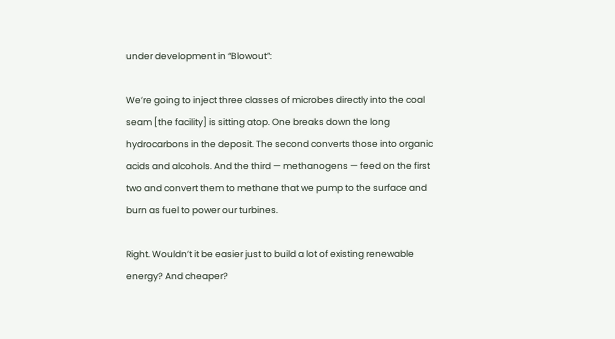under development in “Blowout”:

We’re going to inject three classes of microbes directly into the coal seam [the facility] is sitting atop. One breaks down the long hydrocarbons in the deposit. The second converts those into organic acids and alcohols. And the third — methanogens — feed on the first two and convert them to methane that we pump to the surface and burn as fuel to power our turbines.

Right. Wouldn’t it be easier just to build a lot of existing renewable energy? And cheaper?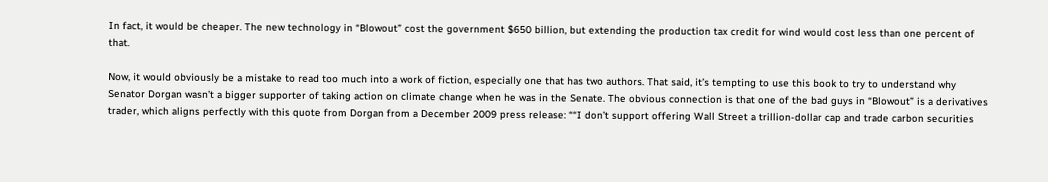In fact, it would be cheaper. The new technology in “Blowout” cost the government $650 billion, but extending the production tax credit for wind would cost less than one percent of that.

Now, it would obviously be a mistake to read too much into a work of fiction, especially one that has two authors. That said, it’s tempting to use this book to try to understand why Senator Dorgan wasn’t a bigger supporter of taking action on climate change when he was in the Senate. The obvious connection is that one of the bad guys in “Blowout” is a derivatives trader, which aligns perfectly with this quote from Dorgan from a December 2009 press release: ““I don’t support offering Wall Street a trillion-dollar cap and trade carbon securities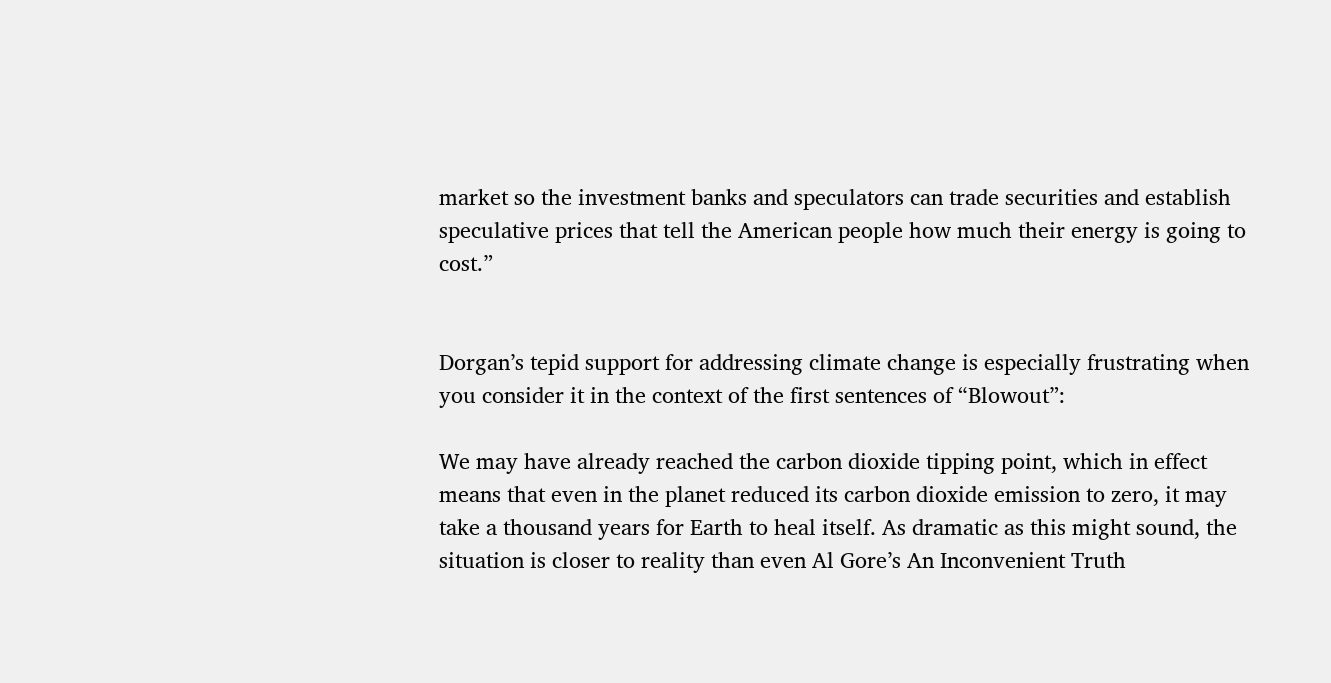market so the investment banks and speculators can trade securities and establish speculative prices that tell the American people how much their energy is going to cost.”


Dorgan’s tepid support for addressing climate change is especially frustrating when you consider it in the context of the first sentences of “Blowout”:

We may have already reached the carbon dioxide tipping point, which in effect means that even in the planet reduced its carbon dioxide emission to zero, it may take a thousand years for Earth to heal itself. As dramatic as this might sound, the situation is closer to reality than even Al Gore’s An Inconvenient Truth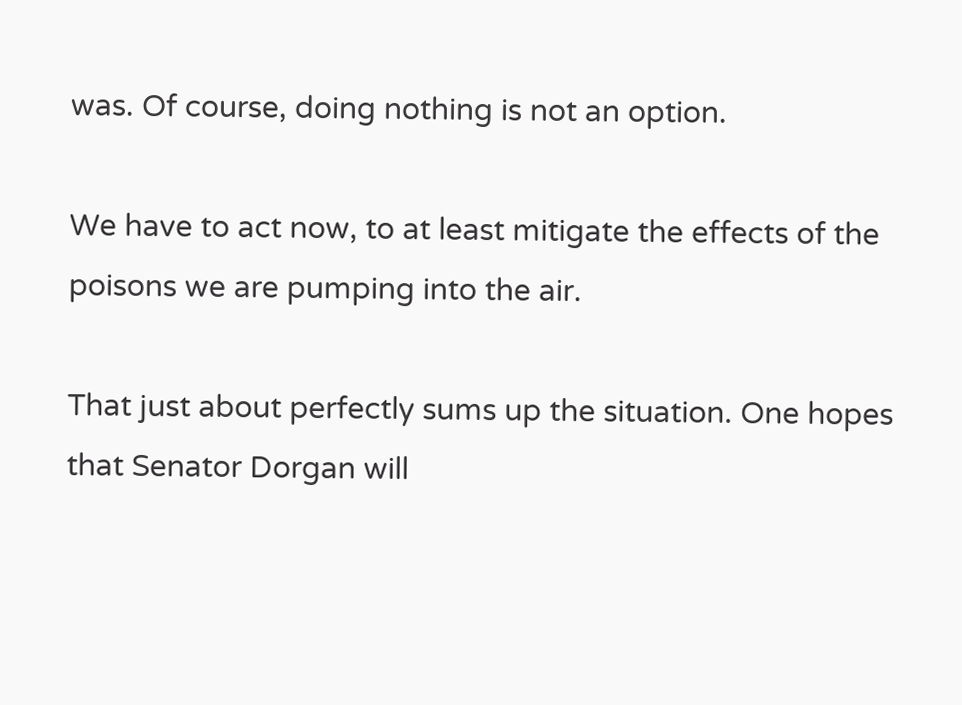was. Of course, doing nothing is not an option.

We have to act now, to at least mitigate the effects of the poisons we are pumping into the air.

That just about perfectly sums up the situation. One hopes that Senator Dorgan will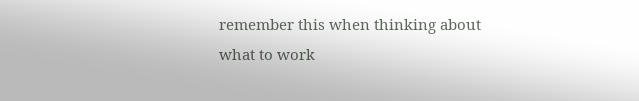remember this when thinking about what to work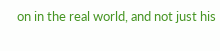on in the real world, and not just his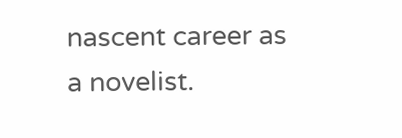nascent career as a novelist.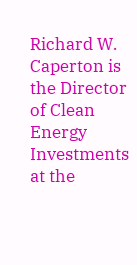Richard W. Caperton is the Director of Clean Energy Investments at the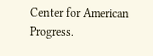Center for American Progress.